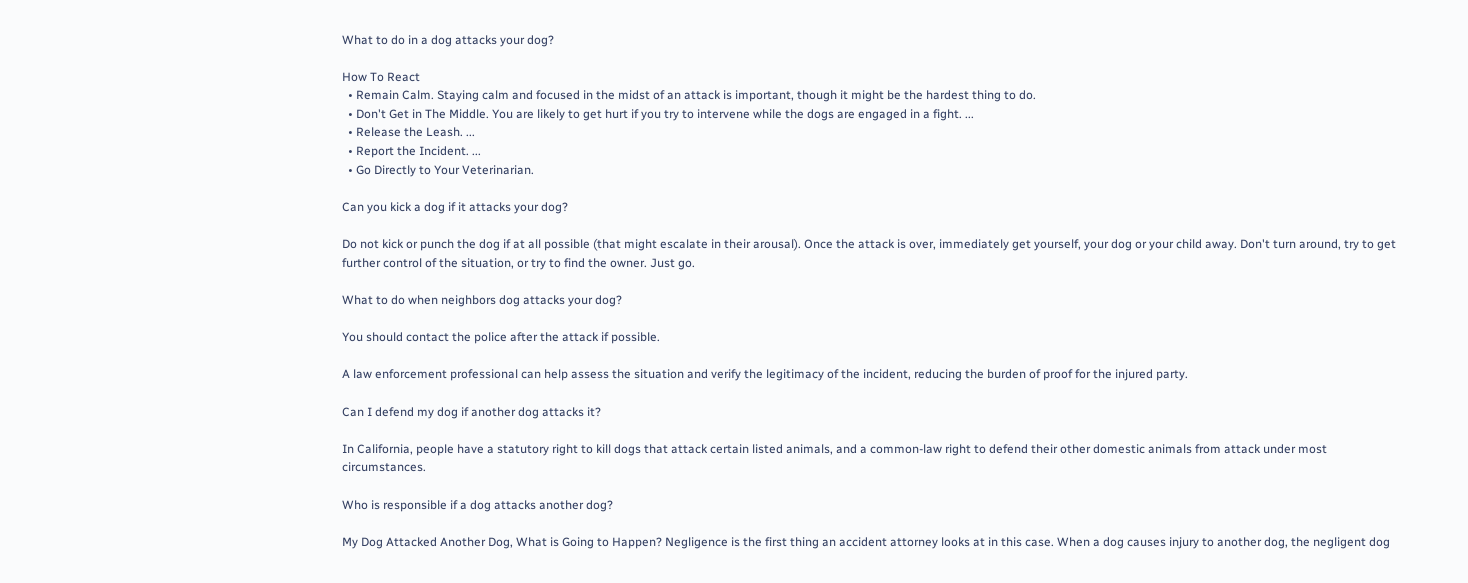What to do in a dog attacks your dog?

How To React
  • Remain Calm. Staying calm and focused in the midst of an attack is important, though it might be the hardest thing to do.
  • Don't Get in The Middle. You are likely to get hurt if you try to intervene while the dogs are engaged in a fight. ...
  • Release the Leash. ...
  • Report the Incident. ...
  • Go Directly to Your Veterinarian.

Can you kick a dog if it attacks your dog?

Do not kick or punch the dog if at all possible (that might escalate in their arousal). Once the attack is over, immediately get yourself, your dog or your child away. Don't turn around, try to get further control of the situation, or try to find the owner. Just go.

What to do when neighbors dog attacks your dog?

You should contact the police after the attack if possible.

A law enforcement professional can help assess the situation and verify the legitimacy of the incident, reducing the burden of proof for the injured party.

Can I defend my dog if another dog attacks it?

In California, people have a statutory right to kill dogs that attack certain listed animals, and a common-law right to defend their other domestic animals from attack under most circumstances.

Who is responsible if a dog attacks another dog?

My Dog Attacked Another Dog, What is Going to Happen? Negligence is the first thing an accident attorney looks at in this case. When a dog causes injury to another dog, the negligent dog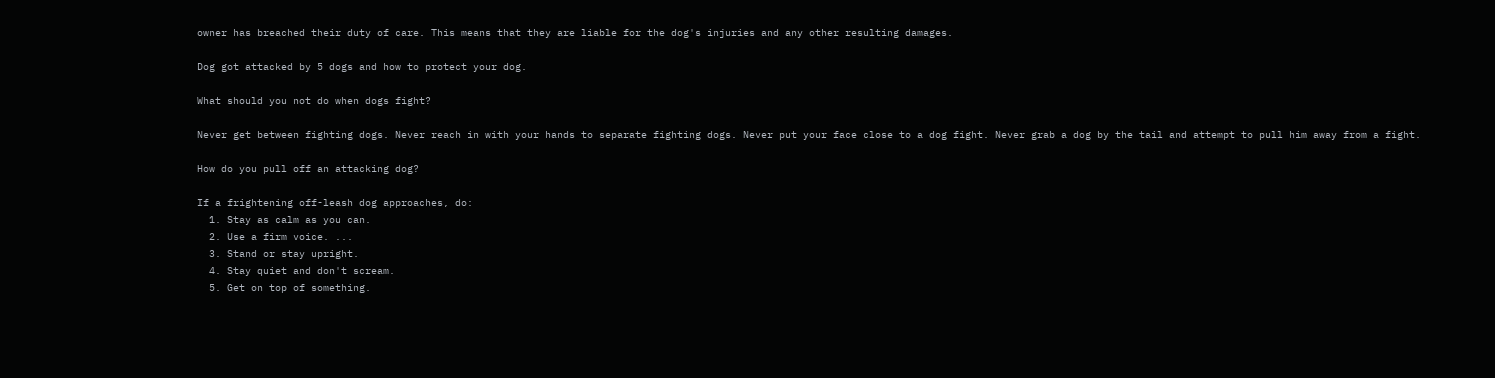owner has breached their duty of care. This means that they are liable for the dog's injuries and any other resulting damages.

Dog got attacked by 5 dogs and how to protect your dog.

What should you not do when dogs fight?

Never get between fighting dogs. Never reach in with your hands to separate fighting dogs. Never put your face close to a dog fight. Never grab a dog by the tail and attempt to pull him away from a fight.

How do you pull off an attacking dog?

If a frightening off-leash dog approaches, do:
  1. Stay as calm as you can.
  2. Use a firm voice. ...
  3. Stand or stay upright.
  4. Stay quiet and don't scream.
  5. Get on top of something.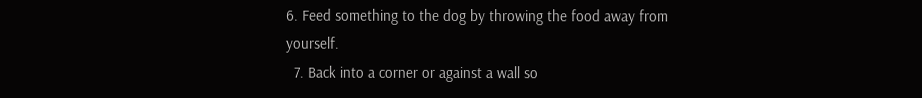6. Feed something to the dog by throwing the food away from yourself.
  7. Back into a corner or against a wall so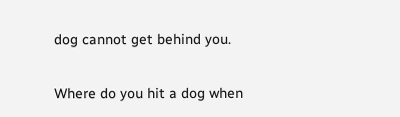dog cannot get behind you.

Where do you hit a dog when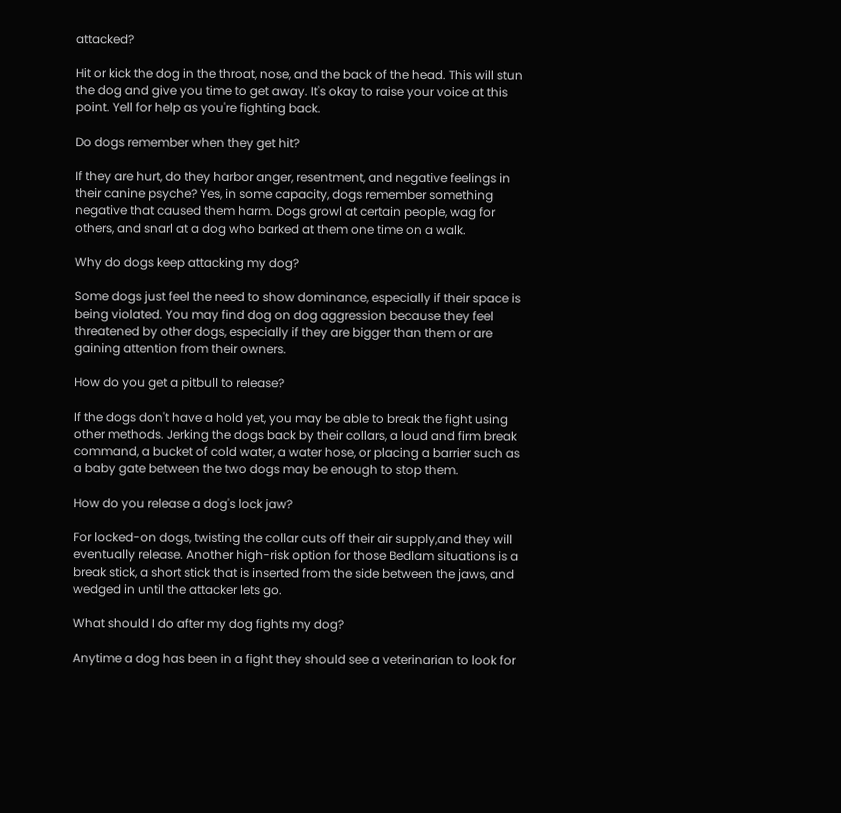attacked?

Hit or kick the dog in the throat, nose, and the back of the head. This will stun the dog and give you time to get away. It's okay to raise your voice at this point. Yell for help as you're fighting back.

Do dogs remember when they get hit?

If they are hurt, do they harbor anger, resentment, and negative feelings in their canine psyche? Yes, in some capacity, dogs remember something negative that caused them harm. Dogs growl at certain people, wag for others, and snarl at a dog who barked at them one time on a walk.

Why do dogs keep attacking my dog?

Some dogs just feel the need to show dominance, especially if their space is being violated. You may find dog on dog aggression because they feel threatened by other dogs, especially if they are bigger than them or are gaining attention from their owners.

How do you get a pitbull to release?

If the dogs don't have a hold yet, you may be able to break the fight using other methods. Jerking the dogs back by their collars, a loud and firm break command, a bucket of cold water, a water hose, or placing a barrier such as a baby gate between the two dogs may be enough to stop them.

How do you release a dog's lock jaw?

For locked-on dogs, twisting the collar cuts off their air supply,and they will eventually release. Another high-risk option for those Bedlam situations is a break stick, a short stick that is inserted from the side between the jaws, and wedged in until the attacker lets go.

What should I do after my dog fights my dog?

Anytime a dog has been in a fight they should see a veterinarian to look for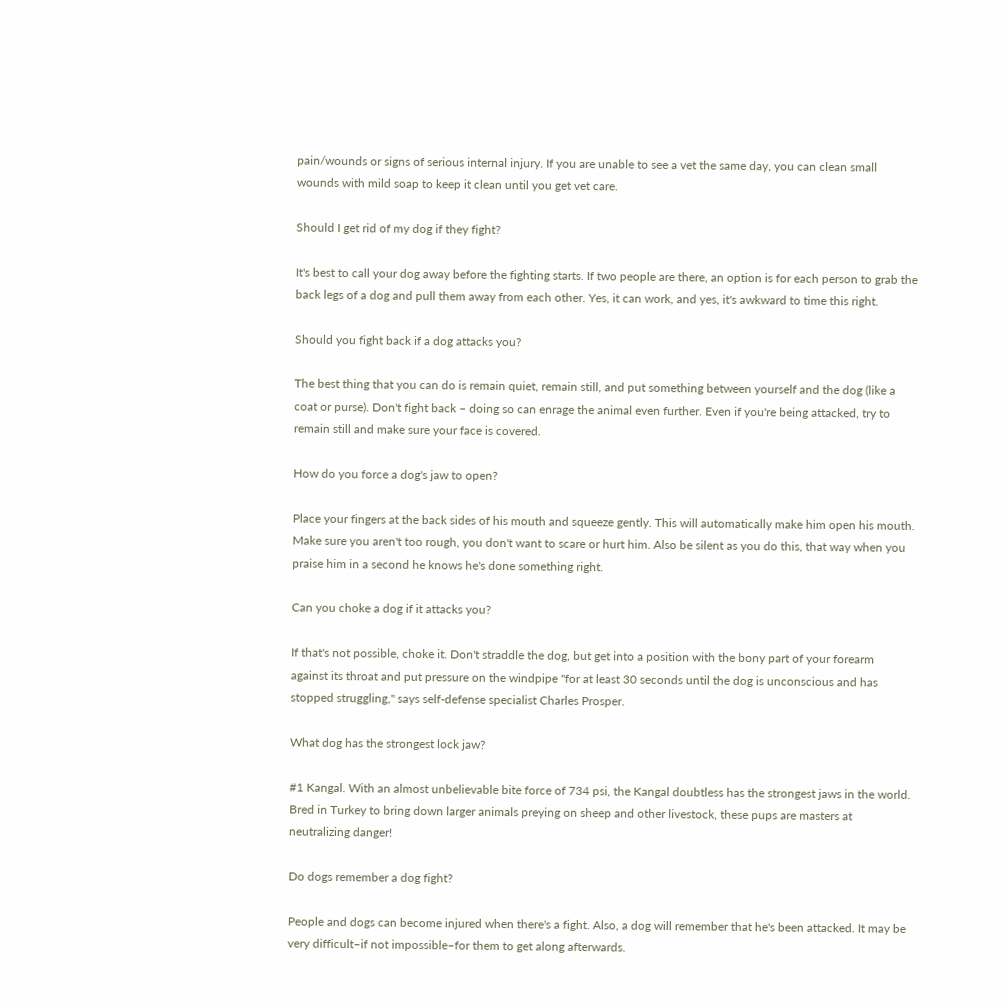pain/wounds or signs of serious internal injury. If you are unable to see a vet the same day, you can clean small wounds with mild soap to keep it clean until you get vet care.

Should I get rid of my dog if they fight?

It's best to call your dog away before the fighting starts. If two people are there, an option is for each person to grab the back legs of a dog and pull them away from each other. Yes, it can work, and yes, it's awkward to time this right.

Should you fight back if a dog attacks you?

The best thing that you can do is remain quiet, remain still, and put something between yourself and the dog (like a coat or purse). Don't fight back – doing so can enrage the animal even further. Even if you're being attacked, try to remain still and make sure your face is covered.

How do you force a dog's jaw to open?

Place your fingers at the back sides of his mouth and squeeze gently. This will automatically make him open his mouth. Make sure you aren't too rough, you don't want to scare or hurt him. Also be silent as you do this, that way when you praise him in a second he knows he's done something right.

Can you choke a dog if it attacks you?

If that's not possible, choke it. Don't straddle the dog, but get into a position with the bony part of your forearm against its throat and put pressure on the windpipe "for at least 30 seconds until the dog is unconscious and has stopped struggling," says self-defense specialist Charles Prosper.

What dog has the strongest lock jaw?

#1 Kangal. With an almost unbelievable bite force of 734 psi, the Kangal doubtless has the strongest jaws in the world. Bred in Turkey to bring down larger animals preying on sheep and other livestock, these pups are masters at neutralizing danger!

Do dogs remember a dog fight?

People and dogs can become injured when there's a fight. Also, a dog will remember that he's been attacked. It may be very difficult–if not impossible–for them to get along afterwards.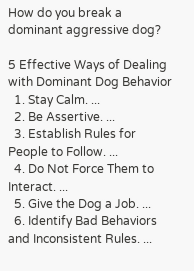How do you break a dominant aggressive dog?

5 Effective Ways of Dealing with Dominant Dog Behavior
  1. Stay Calm. ...
  2. Be Assertive. ...
  3. Establish Rules for People to Follow. ...
  4. Do Not Force Them to Interact. ...
  5. Give the Dog a Job. ...
  6. Identify Bad Behaviors and Inconsistent Rules. ...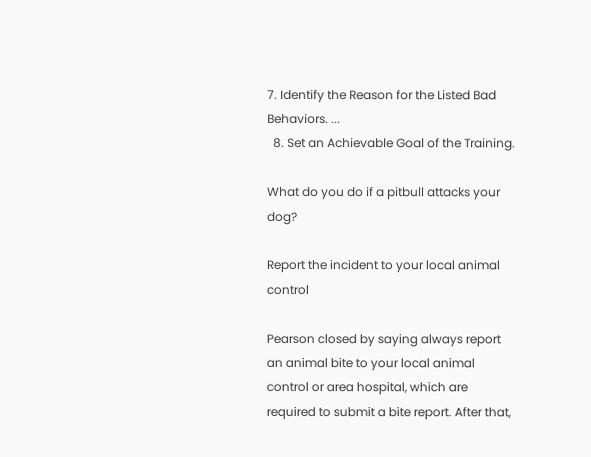7. Identify the Reason for the Listed Bad Behaviors. ...
  8. Set an Achievable Goal of the Training.

What do you do if a pitbull attacks your dog?

Report the incident to your local animal control

Pearson closed by saying always report an animal bite to your local animal control or area hospital, which are required to submit a bite report. After that,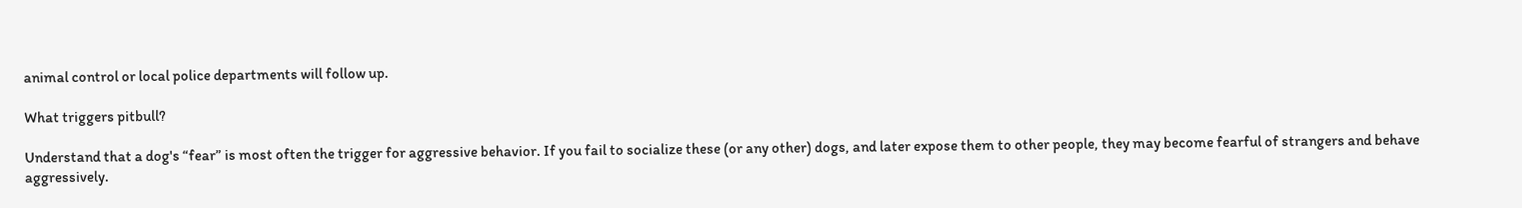animal control or local police departments will follow up.

What triggers pitbull?

Understand that a dog's “fear” is most often the trigger for aggressive behavior. If you fail to socialize these (or any other) dogs, and later expose them to other people, they may become fearful of strangers and behave aggressively.